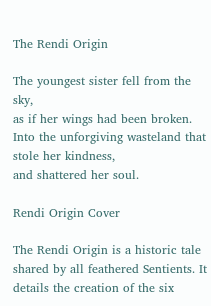The Rendi Origin

The youngest sister fell from the sky,
as if her wings had been broken.
Into the unforgiving wasteland that stole her kindness,
and shattered her soul.

Rendi Origin Cover

The Rendi Origin is a historic tale shared by all feathered Sentients. It details the creation of the six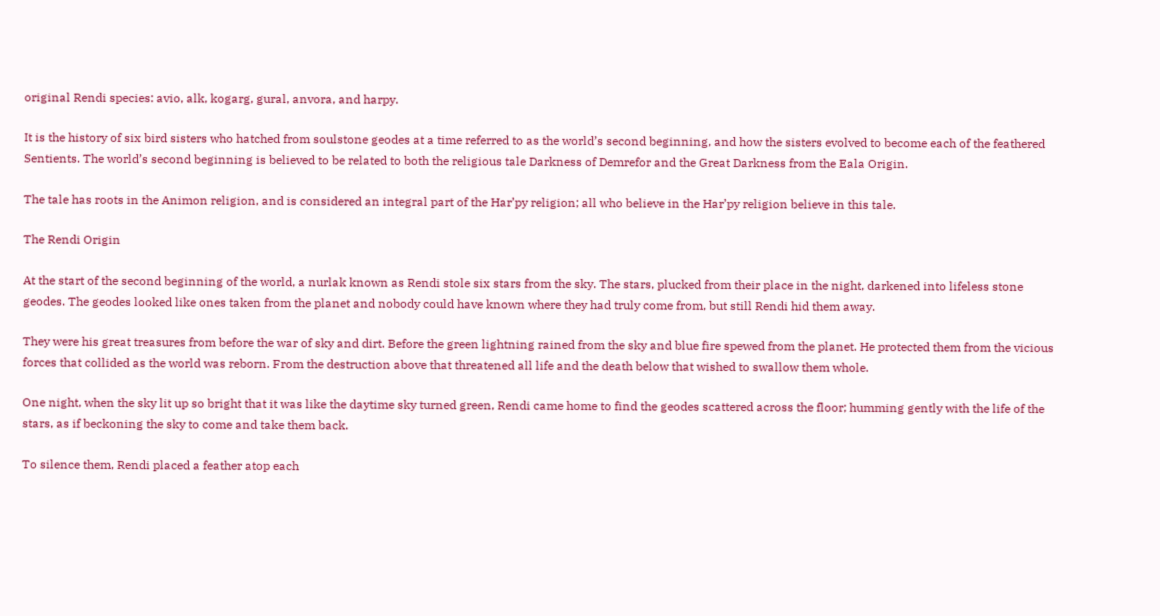original Rendi species: avio, alk, kogarg, gural, anvora, and harpy.

It is the history of six bird sisters who hatched from soulstone geodes at a time referred to as the world’s second beginning, and how the sisters evolved to become each of the feathered Sentients. The world’s second beginning is believed to be related to both the religious tale Darkness of Demrefor and the Great Darkness from the Eala Origin.

The tale has roots in the Animon religion, and is considered an integral part of the Har’py religion; all who believe in the Har’py religion believe in this tale.

The Rendi Origin

At the start of the second beginning of the world, a nurlak known as Rendi stole six stars from the sky. The stars, plucked from their place in the night, darkened into lifeless stone geodes. The geodes looked like ones taken from the planet and nobody could have known where they had truly come from, but still Rendi hid them away.

They were his great treasures from before the war of sky and dirt. Before the green lightning rained from the sky and blue fire spewed from the planet. He protected them from the vicious forces that collided as the world was reborn. From the destruction above that threatened all life and the death below that wished to swallow them whole.

One night, when the sky lit up so bright that it was like the daytime sky turned green, Rendi came home to find the geodes scattered across the floor; humming gently with the life of the stars, as if beckoning the sky to come and take them back.

To silence them, Rendi placed a feather atop each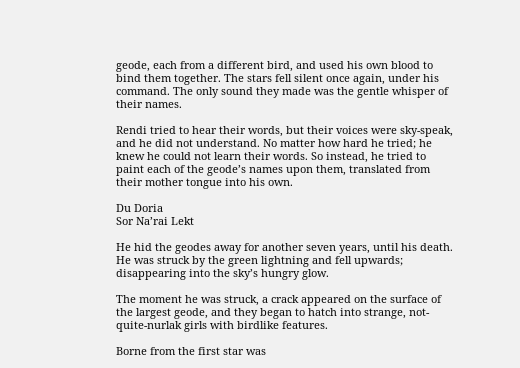geode, each from a different bird, and used his own blood to bind them together. The stars fell silent once again, under his command. The only sound they made was the gentle whisper of their names.

Rendi tried to hear their words, but their voices were sky-speak, and he did not understand. No matter how hard he tried; he knew he could not learn their words. So instead, he tried to paint each of the geode’s names upon them, translated from their mother tongue into his own.

Du Doria
Sor Na’rai Lekt

He hid the geodes away for another seven years, until his death. He was struck by the green lightning and fell upwards; disappearing into the sky’s hungry glow.

The moment he was struck, a crack appeared on the surface of the largest geode, and they began to hatch into strange, not-quite-nurlak girls with birdlike features.

Borne from the first star was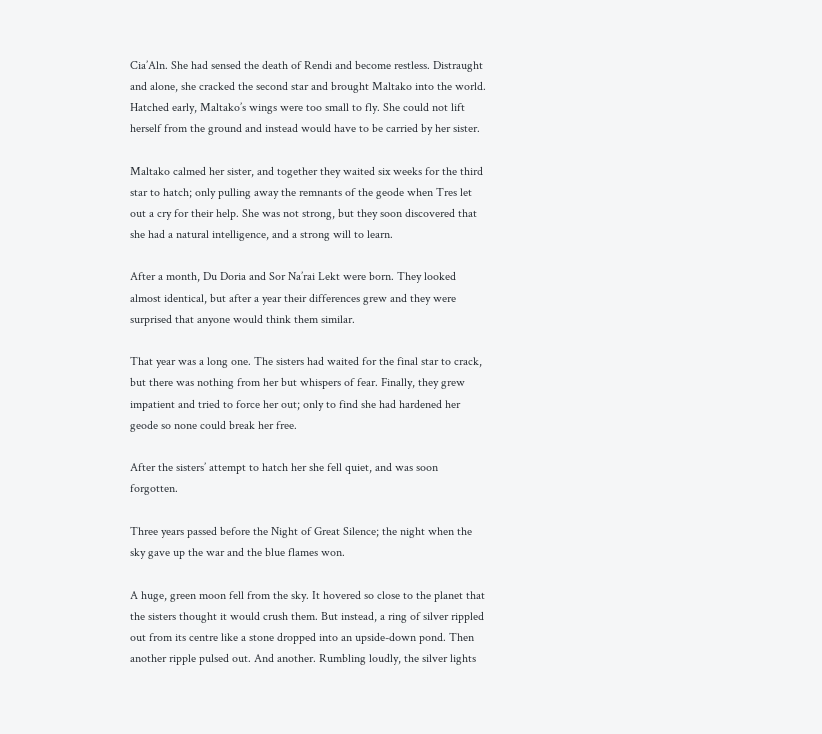Cia’Aln. She had sensed the death of Rendi and become restless. Distraught and alone, she cracked the second star and brought Maltako into the world. Hatched early, Maltako’s wings were too small to fly. She could not lift herself from the ground and instead would have to be carried by her sister.

Maltako calmed her sister, and together they waited six weeks for the third star to hatch; only pulling away the remnants of the geode when Tres let out a cry for their help. She was not strong, but they soon discovered that she had a natural intelligence, and a strong will to learn.

After a month, Du Doria and Sor Na’rai Lekt were born. They looked almost identical, but after a year their differences grew and they were surprised that anyone would think them similar.

That year was a long one. The sisters had waited for the final star to crack, but there was nothing from her but whispers of fear. Finally, they grew impatient and tried to force her out; only to find she had hardened her geode so none could break her free.

After the sisters’ attempt to hatch her she fell quiet, and was soon forgotten.

Three years passed before the Night of Great Silence; the night when the sky gave up the war and the blue flames won.

A huge, green moon fell from the sky. It hovered so close to the planet that the sisters thought it would crush them. But instead, a ring of silver rippled out from its centre like a stone dropped into an upside-down pond. Then another ripple pulsed out. And another. Rumbling loudly, the silver lights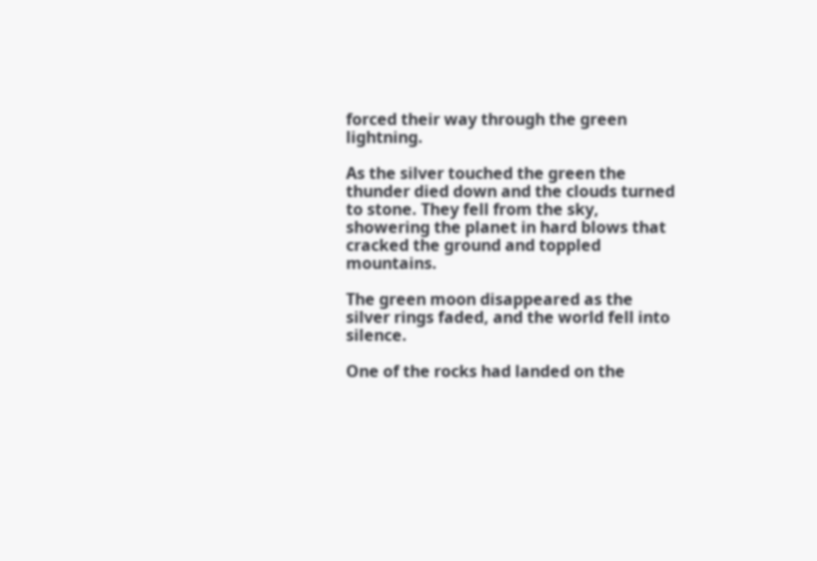forced their way through the green lightning.

As the silver touched the green the thunder died down and the clouds turned to stone. They fell from the sky, showering the planet in hard blows that cracked the ground and toppled mountains.

The green moon disappeared as the silver rings faded, and the world fell into silence.

One of the rocks had landed on the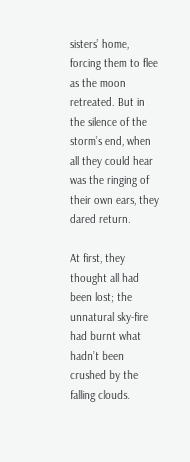sisters’ home, forcing them to flee as the moon retreated. But in the silence of the storm’s end, when all they could hear was the ringing of their own ears, they dared return.

At first, they thought all had been lost; the unnatural sky-fire had burnt what hadn’t been crushed by the falling clouds.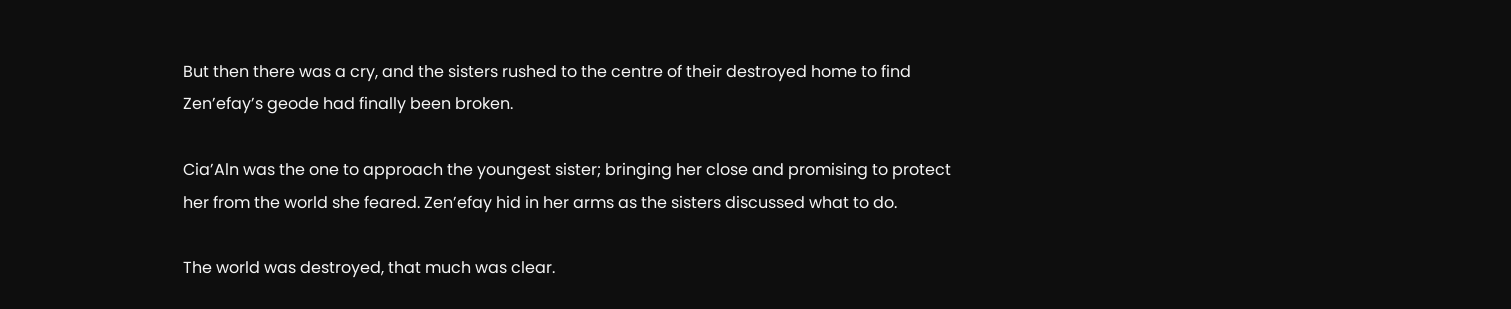But then there was a cry, and the sisters rushed to the centre of their destroyed home to find Zen’efay’s geode had finally been broken.

Cia’Aln was the one to approach the youngest sister; bringing her close and promising to protect her from the world she feared. Zen’efay hid in her arms as the sisters discussed what to do.

The world was destroyed, that much was clear.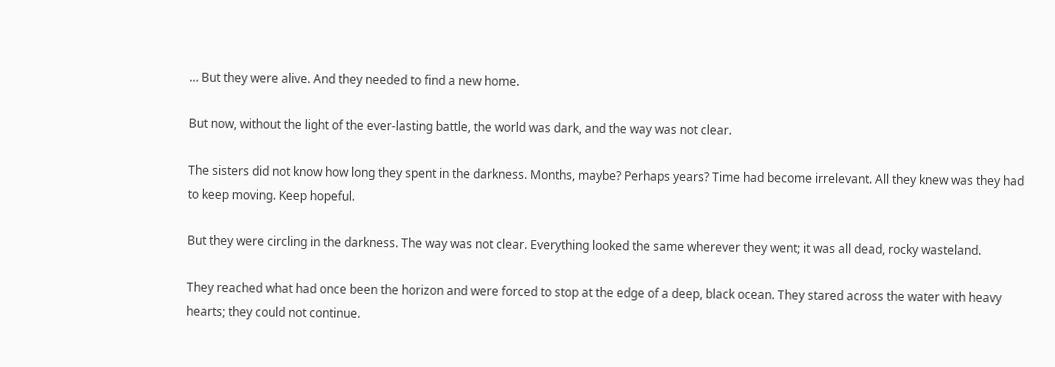… But they were alive. And they needed to find a new home.

But now, without the light of the ever-lasting battle, the world was dark, and the way was not clear.

The sisters did not know how long they spent in the darkness. Months, maybe? Perhaps years? Time had become irrelevant. All they knew was they had to keep moving. Keep hopeful.

But they were circling in the darkness. The way was not clear. Everything looked the same wherever they went; it was all dead, rocky wasteland.

They reached what had once been the horizon and were forced to stop at the edge of a deep, black ocean. They stared across the water with heavy hearts; they could not continue.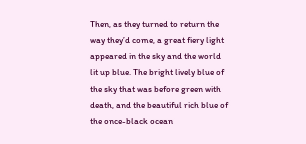Then, as they turned to return the way they’d come, a great fiery light appeared in the sky and the world lit up blue. The bright lively blue of the sky that was before green with death, and the beautiful rich blue of the once-black ocean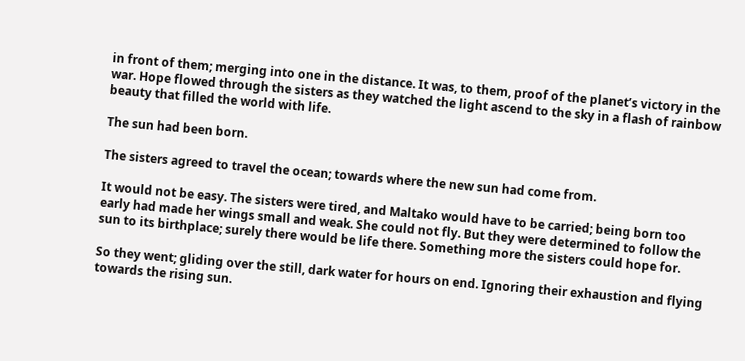in front of them; merging into one in the distance. It was, to them, proof of the planet’s victory in the war. Hope flowed through the sisters as they watched the light ascend to the sky in a flash of rainbow beauty that filled the world with life.

The sun had been born.

The sisters agreed to travel the ocean; towards where the new sun had come from.

It would not be easy. The sisters were tired, and Maltako would have to be carried; being born too early had made her wings small and weak. She could not fly. But they were determined to follow the sun to its birthplace; surely there would be life there. Something more the sisters could hope for.

So they went; gliding over the still, dark water for hours on end. Ignoring their exhaustion and flying towards the rising sun.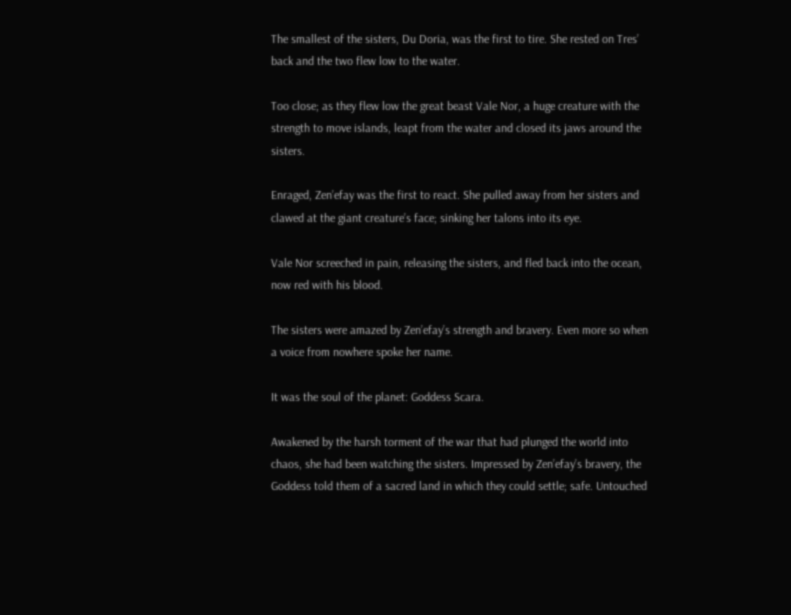The smallest of the sisters, Du Doria, was the first to tire. She rested on Tres’ back and the two flew low to the water.

Too close; as they flew low the great beast Vale Nor, a huge creature with the strength to move islands, leapt from the water and closed its jaws around the sisters.

Enraged, Zen’efay was the first to react. She pulled away from her sisters and clawed at the giant creature’s face; sinking her talons into its eye.

Vale Nor screeched in pain, releasing the sisters, and fled back into the ocean, now red with his blood.

The sisters were amazed by Zen’efay’s strength and bravery. Even more so when a voice from nowhere spoke her name.

It was the soul of the planet: Goddess Scara.

Awakened by the harsh torment of the war that had plunged the world into chaos, she had been watching the sisters. Impressed by Zen’efay’s bravery, the Goddess told them of a sacred land in which they could settle; safe. Untouched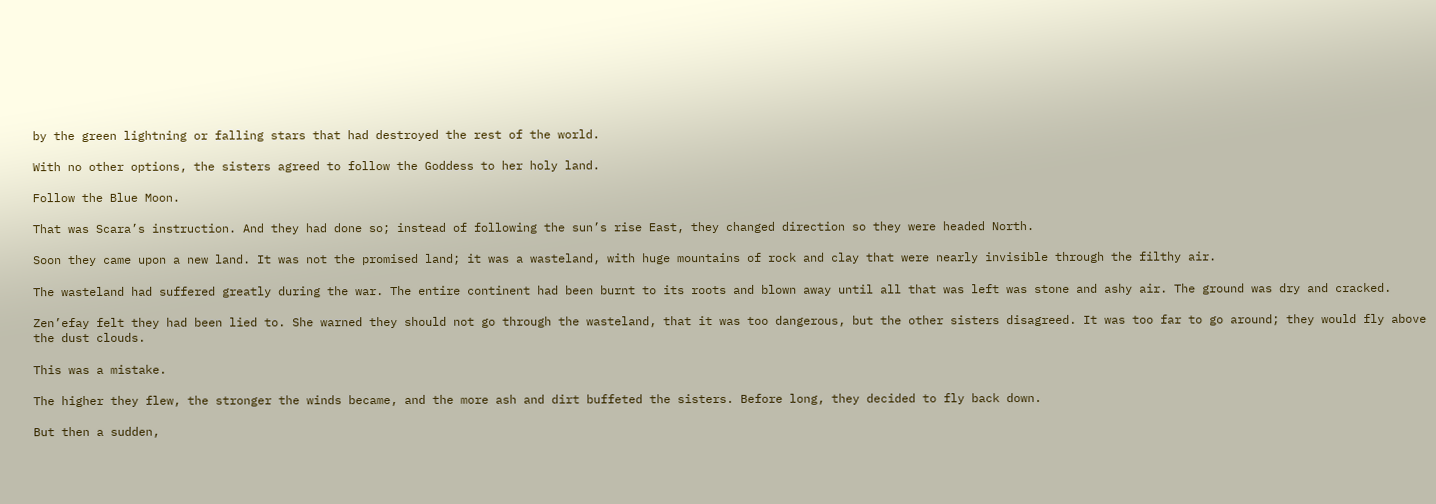by the green lightning or falling stars that had destroyed the rest of the world.

With no other options, the sisters agreed to follow the Goddess to her holy land.

Follow the Blue Moon.

That was Scara’s instruction. And they had done so; instead of following the sun’s rise East, they changed direction so they were headed North.

Soon they came upon a new land. It was not the promised land; it was a wasteland, with huge mountains of rock and clay that were nearly invisible through the filthy air.

The wasteland had suffered greatly during the war. The entire continent had been burnt to its roots and blown away until all that was left was stone and ashy air. The ground was dry and cracked.

Zen’efay felt they had been lied to. She warned they should not go through the wasteland, that it was too dangerous, but the other sisters disagreed. It was too far to go around; they would fly above the dust clouds.

This was a mistake.

The higher they flew, the stronger the winds became, and the more ash and dirt buffeted the sisters. Before long, they decided to fly back down.

But then a sudden,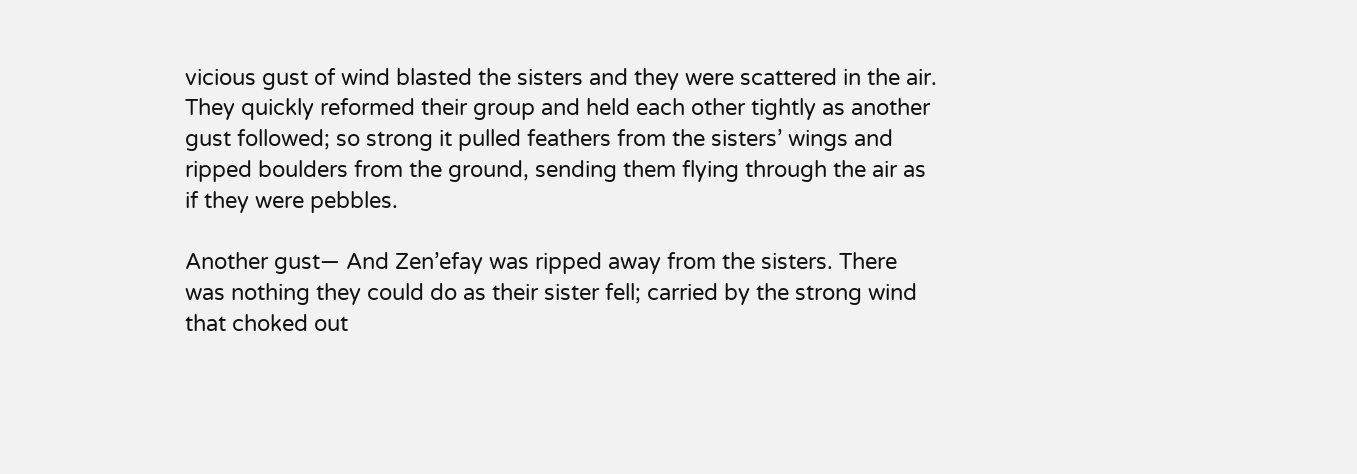vicious gust of wind blasted the sisters and they were scattered in the air. They quickly reformed their group and held each other tightly as another gust followed; so strong it pulled feathers from the sisters’ wings and ripped boulders from the ground, sending them flying through the air as if they were pebbles.

Another gust— And Zen’efay was ripped away from the sisters. There was nothing they could do as their sister fell; carried by the strong wind that choked out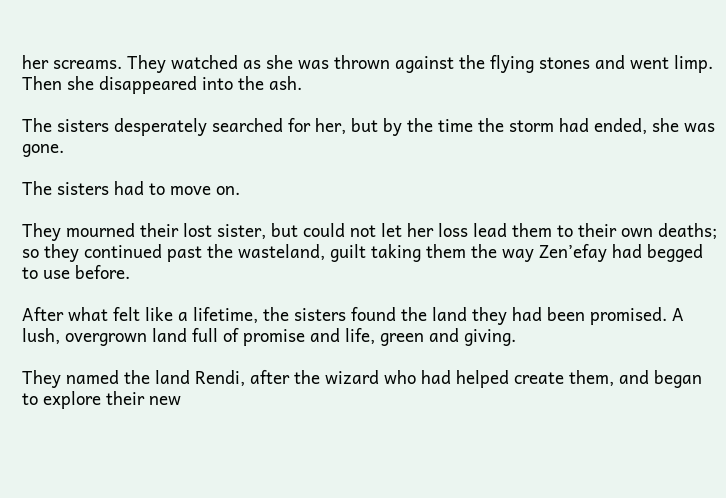her screams. They watched as she was thrown against the flying stones and went limp. Then she disappeared into the ash.

The sisters desperately searched for her, but by the time the storm had ended, she was gone.

The sisters had to move on.

They mourned their lost sister, but could not let her loss lead them to their own deaths; so they continued past the wasteland, guilt taking them the way Zen’efay had begged to use before.

After what felt like a lifetime, the sisters found the land they had been promised. A lush, overgrown land full of promise and life, green and giving.

They named the land Rendi, after the wizard who had helped create them, and began to explore their new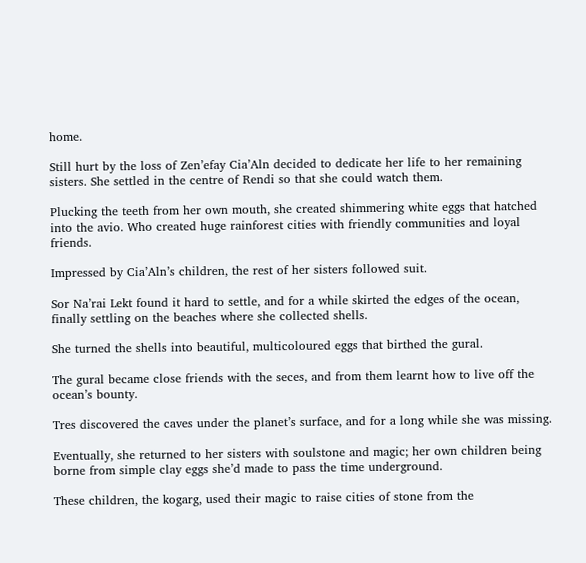home.

Still hurt by the loss of Zen’efay Cia’Aln decided to dedicate her life to her remaining sisters. She settled in the centre of Rendi so that she could watch them.

Plucking the teeth from her own mouth, she created shimmering white eggs that hatched into the avio. Who created huge rainforest cities with friendly communities and loyal friends.

Impressed by Cia’Aln’s children, the rest of her sisters followed suit.

Sor Na’rai Lekt found it hard to settle, and for a while skirted the edges of the ocean, finally settling on the beaches where she collected shells.

She turned the shells into beautiful, multicoloured eggs that birthed the gural.

The gural became close friends with the seces, and from them learnt how to live off the ocean’s bounty.

Tres discovered the caves under the planet’s surface, and for a long while she was missing.

Eventually, she returned to her sisters with soulstone and magic; her own children being borne from simple clay eggs she’d made to pass the time underground.

These children, the kogarg, used their magic to raise cities of stone from the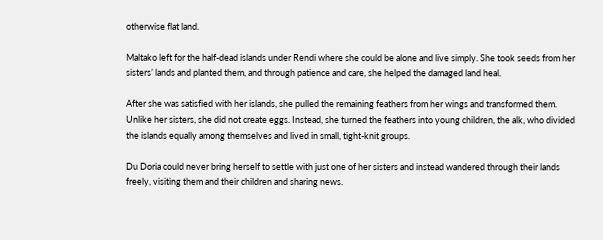otherwise flat land.

Maltako left for the half-dead islands under Rendi where she could be alone and live simply. She took seeds from her sisters’ lands and planted them, and through patience and care, she helped the damaged land heal.

After she was satisfied with her islands, she pulled the remaining feathers from her wings and transformed them. Unlike her sisters, she did not create eggs. Instead, she turned the feathers into young children, the alk, who divided the islands equally among themselves and lived in small, tight-knit groups.

Du Doria could never bring herself to settle with just one of her sisters and instead wandered through their lands freely, visiting them and their children and sharing news.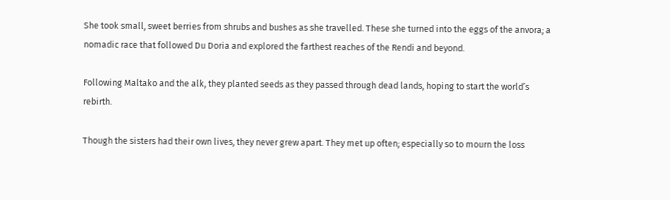She took small, sweet berries from shrubs and bushes as she travelled. These she turned into the eggs of the anvora; a nomadic race that followed Du Doria and explored the farthest reaches of the Rendi and beyond.

Following Maltako and the alk, they planted seeds as they passed through dead lands, hoping to start the world’s rebirth.

Though the sisters had their own lives, they never grew apart. They met up often; especially so to mourn the loss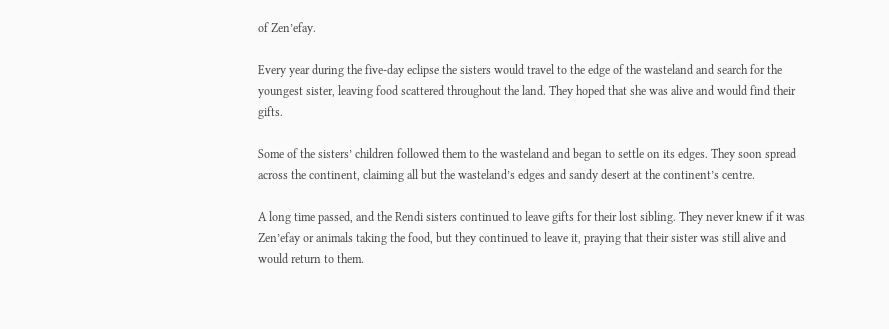of Zen’efay.

Every year during the five-day eclipse the sisters would travel to the edge of the wasteland and search for the youngest sister, leaving food scattered throughout the land. They hoped that she was alive and would find their gifts.

Some of the sisters’ children followed them to the wasteland and began to settle on its edges. They soon spread across the continent, claiming all but the wasteland’s edges and sandy desert at the continent’s centre.

A long time passed, and the Rendi sisters continued to leave gifts for their lost sibling. They never knew if it was Zen’efay or animals taking the food, but they continued to leave it, praying that their sister was still alive and would return to them.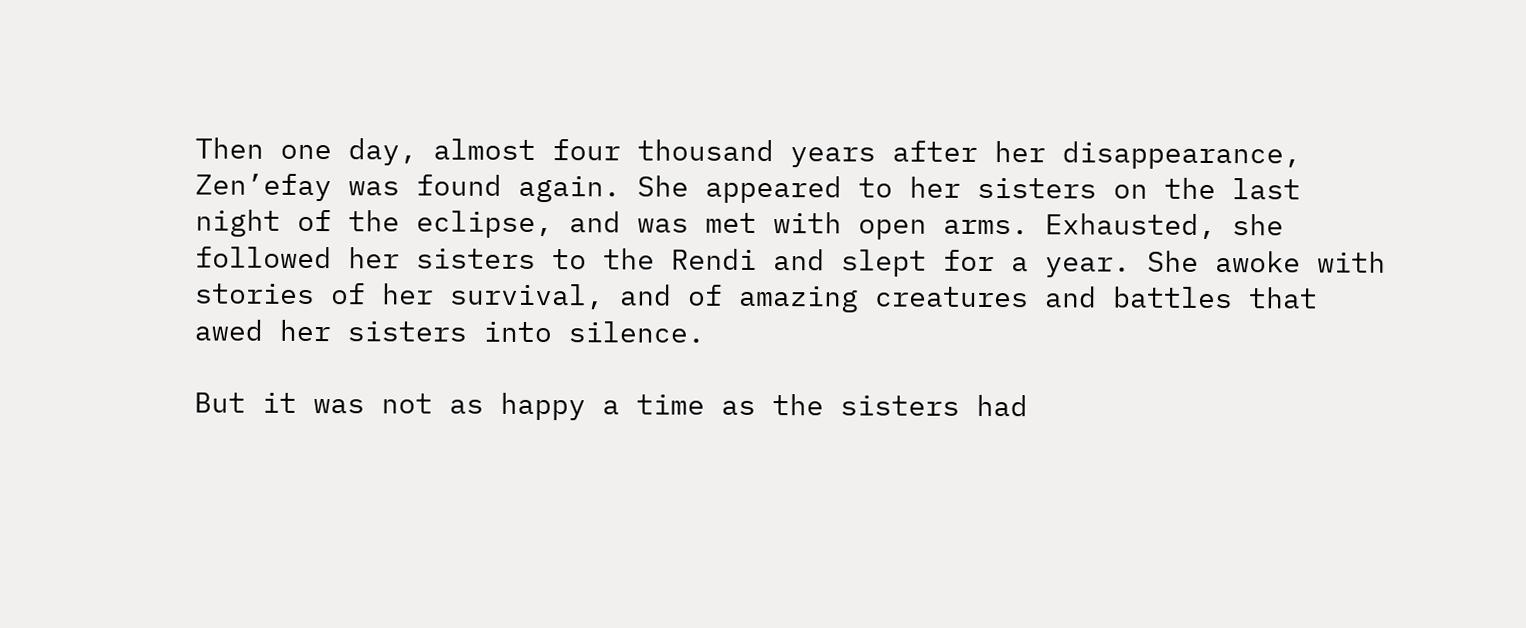Then one day, almost four thousand years after her disappearance, Zen’efay was found again. She appeared to her sisters on the last night of the eclipse, and was met with open arms. Exhausted, she followed her sisters to the Rendi and slept for a year. She awoke with stories of her survival, and of amazing creatures and battles that awed her sisters into silence.

But it was not as happy a time as the sisters had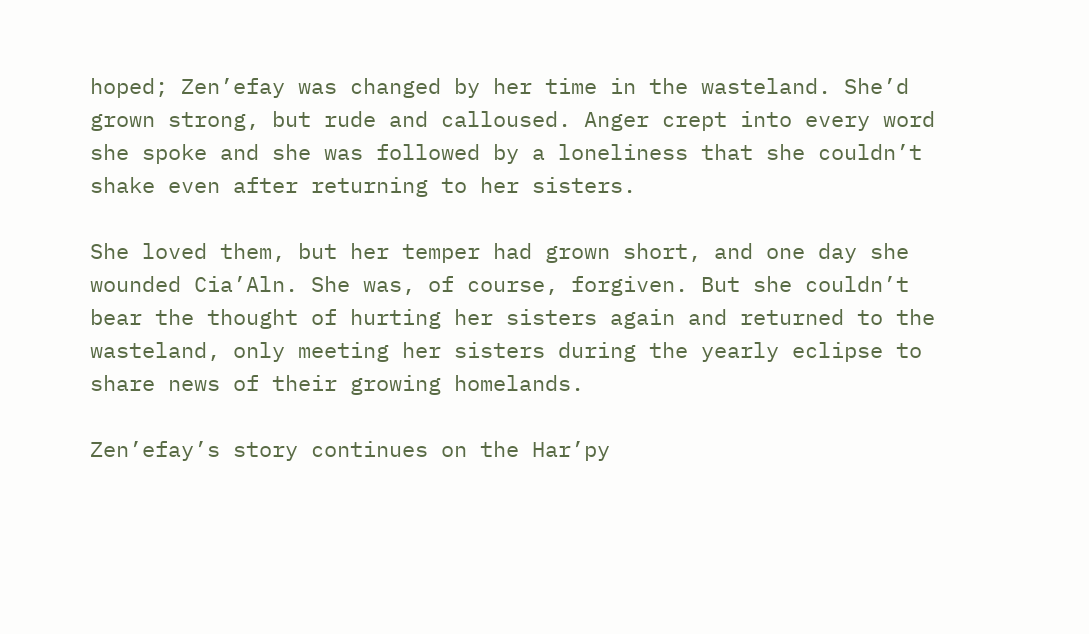hoped; Zen’efay was changed by her time in the wasteland. She’d grown strong, but rude and calloused. Anger crept into every word she spoke and she was followed by a loneliness that she couldn’t shake even after returning to her sisters.

She loved them, but her temper had grown short, and one day she wounded Cia’Aln. She was, of course, forgiven. But she couldn’t bear the thought of hurting her sisters again and returned to the wasteland, only meeting her sisters during the yearly eclipse to share news of their growing homelands.

Zen’efay’s story continues on the Har’py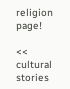religion page!

<< cultural stories